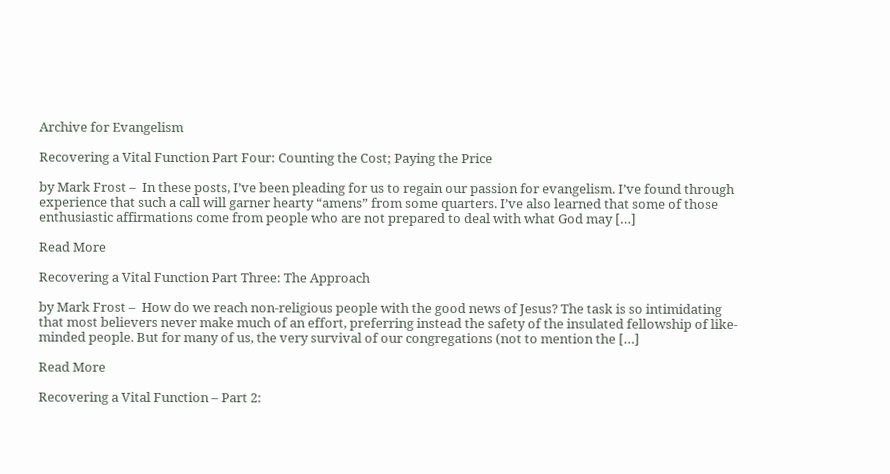Archive for Evangelism

Recovering a Vital Function Part Four: Counting the Cost; Paying the Price

by Mark Frost –  In these posts, I’ve been pleading for us to regain our passion for evangelism. I’ve found through experience that such a call will garner hearty “amens” from some quarters. I’ve also learned that some of those enthusiastic affirmations come from people who are not prepared to deal with what God may […]

Read More

Recovering a Vital Function Part Three: The Approach

by Mark Frost –  How do we reach non-religious people with the good news of Jesus? The task is so intimidating that most believers never make much of an effort, preferring instead the safety of the insulated fellowship of like-minded people. But for many of us, the very survival of our congregations (not to mention the […]

Read More

Recovering a Vital Function – Part 2: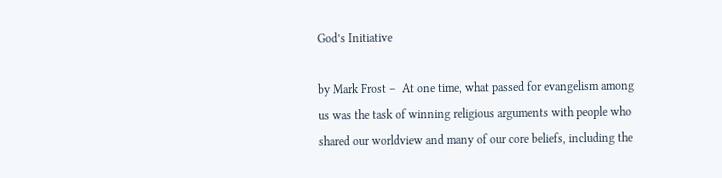God’s Initiative

by Mark Frost –  At one time, what passed for evangelism among us was the task of winning religious arguments with people who shared our worldview and many of our core beliefs, including the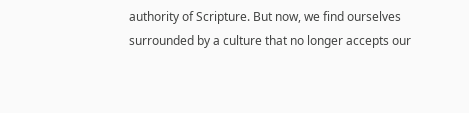authority of Scripture. But now, we find ourselves surrounded by a culture that no longer accepts our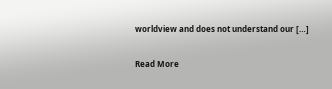worldview and does not understand our […]

Read More